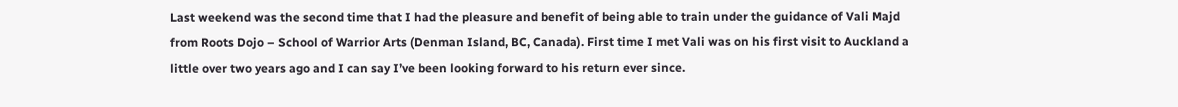Last weekend was the second time that I had the pleasure and benefit of being able to train under the guidance of Vali Majd from Roots Dojo – School of Warrior Arts (Denman Island, BC, Canada). First time I met Vali was on his first visit to Auckland a little over two years ago and I can say I’ve been looking forward to his return ever since.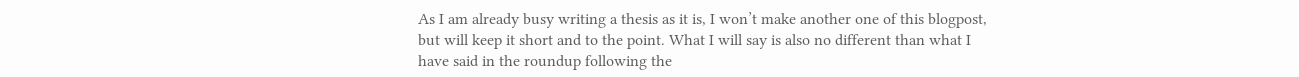As I am already busy writing a thesis as it is, I won’t make another one of this blogpost, but will keep it short and to the point. What I will say is also no different than what I have said in the roundup following the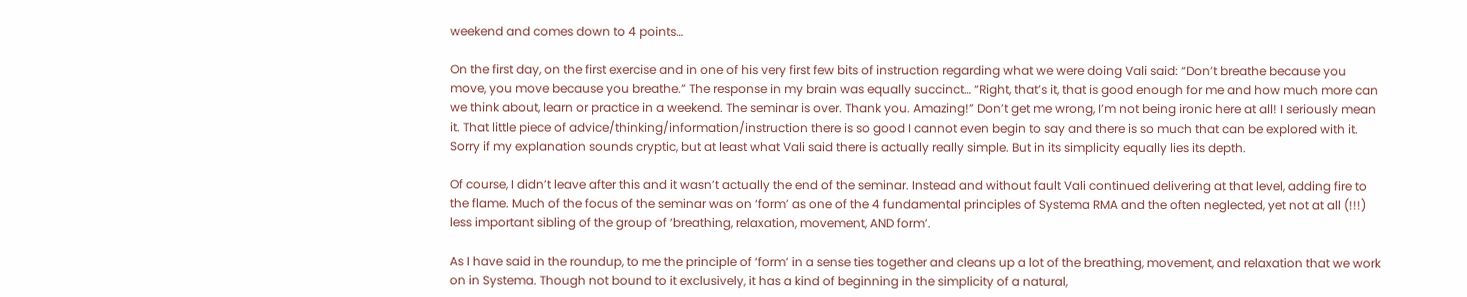weekend and comes down to 4 points…

On the first day, on the first exercise and in one of his very first few bits of instruction regarding what we were doing Vali said: “Don’t breathe because you move, you move because you breathe.” The response in my brain was equally succinct… “Right, that’s it, that is good enough for me and how much more can we think about, learn or practice in a weekend. The seminar is over. Thank you. Amazing!” Don’t get me wrong, I’m not being ironic here at all! I seriously mean it. That little piece of advice/thinking/information/instruction there is so good I cannot even begin to say and there is so much that can be explored with it. Sorry if my explanation sounds cryptic, but at least what Vali said there is actually really simple. But in its simplicity equally lies its depth.

Of course, I didn’t leave after this and it wasn’t actually the end of the seminar. Instead and without fault Vali continued delivering at that level, adding fire to the flame. Much of the focus of the seminar was on ‘form’ as one of the 4 fundamental principles of Systema RMA and the often neglected, yet not at all (!!!) less important sibling of the group of ‘breathing, relaxation, movement, AND form’.

As I have said in the roundup, to me the principle of ‘form’ in a sense ties together and cleans up a lot of the breathing, movement, and relaxation that we work on in Systema. Though not bound to it exclusively, it has a kind of beginning in the simplicity of a natural,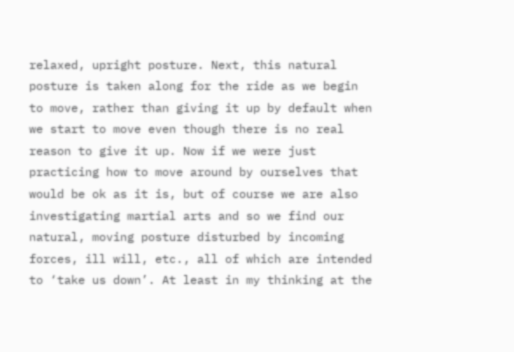relaxed, upright posture. Next, this natural posture is taken along for the ride as we begin to move, rather than giving it up by default when we start to move even though there is no real reason to give it up. Now if we were just practicing how to move around by ourselves that would be ok as it is, but of course we are also investigating martial arts and so we find our natural, moving posture disturbed by incoming forces, ill will, etc., all of which are intended to ‘take us down’. At least in my thinking at the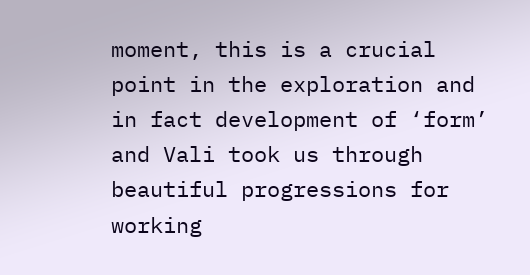moment, this is a crucial point in the exploration and in fact development of ‘form’ and Vali took us through beautiful progressions for working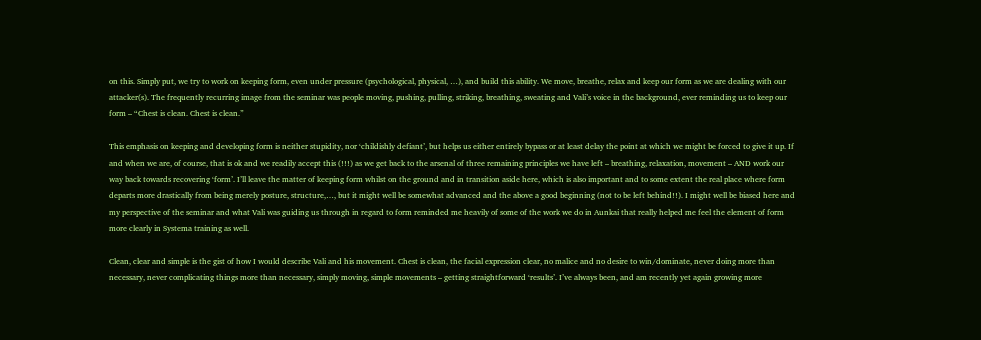on this. Simply put, we try to work on keeping form, even under pressure (psychological, physical, …), and build this ability. We move, breathe, relax and keep our form as we are dealing with our attacker(s). The frequently recurring image from the seminar was people moving, pushing, pulling, striking, breathing, sweating and Vali’s voice in the background, ever reminding us to keep our form – “Chest is clean. Chest is clean.”

This emphasis on keeping and developing form is neither stupidity, nor ‘childishly defiant’, but helps us either entirely bypass or at least delay the point at which we might be forced to give it up. If and when we are, of course, that is ok and we readily accept this (!!!) as we get back to the arsenal of three remaining principles we have left – breathing, relaxation, movement – AND work our way back towards recovering ‘form’. I’ll leave the matter of keeping form whilst on the ground and in transition aside here, which is also important and to some extent the real place where form departs more drastically from being merely posture, structure,…, but it might well be somewhat advanced and the above a good beginning (not to be left behind!!). I might well be biased here and my perspective of the seminar and what Vali was guiding us through in regard to form reminded me heavily of some of the work we do in Aunkai that really helped me feel the element of form more clearly in Systema training as well.

Clean, clear and simple is the gist of how I would describe Vali and his movement. Chest is clean, the facial expression clear, no malice and no desire to win/dominate, never doing more than necessary, never complicating things more than necessary, simply moving, simple movements – getting straightforward ‘results’. I’ve always been, and am recently yet again growing more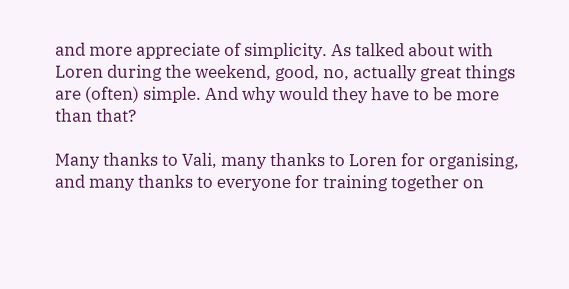and more appreciate of simplicity. As talked about with Loren during the weekend, good, no, actually great things are (often) simple. And why would they have to be more than that?

Many thanks to Vali, many thanks to Loren for organising, and many thanks to everyone for training together on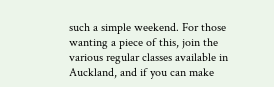such a simple weekend. For those wanting a piece of this, join the various regular classes available in Auckland, and if you can make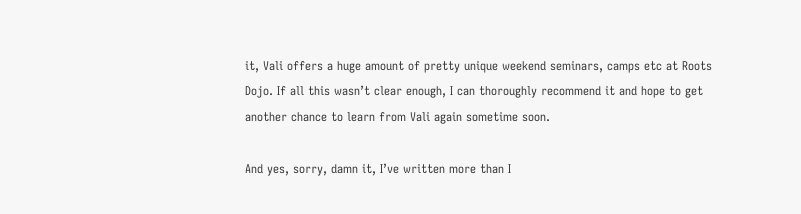it, Vali offers a huge amount of pretty unique weekend seminars, camps etc at Roots Dojo. If all this wasn’t clear enough, I can thoroughly recommend it and hope to get another chance to learn from Vali again sometime soon.

And yes, sorry, damn it, I’ve written more than I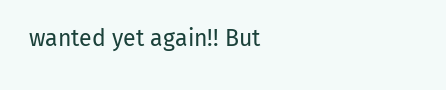wanted yet again!! But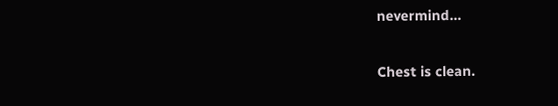nevermind…

Chest is clean.